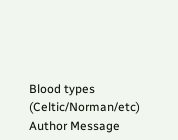Blood types (Celtic/Norman/etc)
Author Message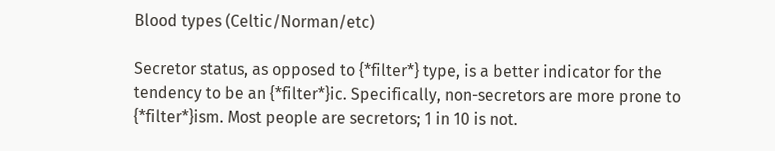Blood types (Celtic/Norman/etc)

Secretor status, as opposed to {*filter*} type, is a better indicator for the
tendency to be an {*filter*}ic. Specifically, non-secretors are more prone to
{*filter*}ism. Most people are secretors; 1 in 10 is not.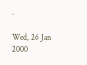.

Wed, 26 Jan 2000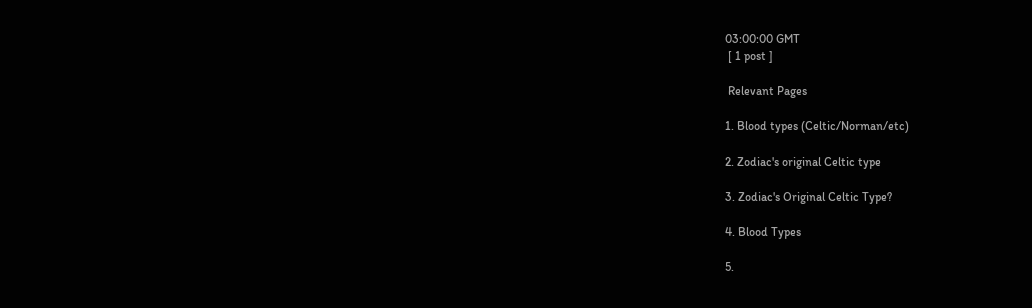03:00:00 GMT
 [ 1 post ]

 Relevant Pages

1. Blood types (Celtic/Norman/etc)

2. Zodiac's original Celtic type

3. Zodiac's Original Celtic Type?

4. Blood Types

5.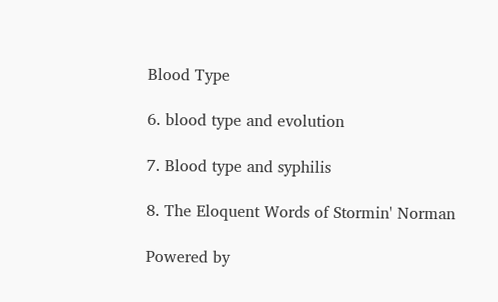Blood Type

6. blood type and evolution

7. Blood type and syphilis

8. The Eloquent Words of Stormin' Norman

Powered by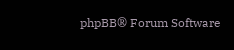phpBB® Forum Software